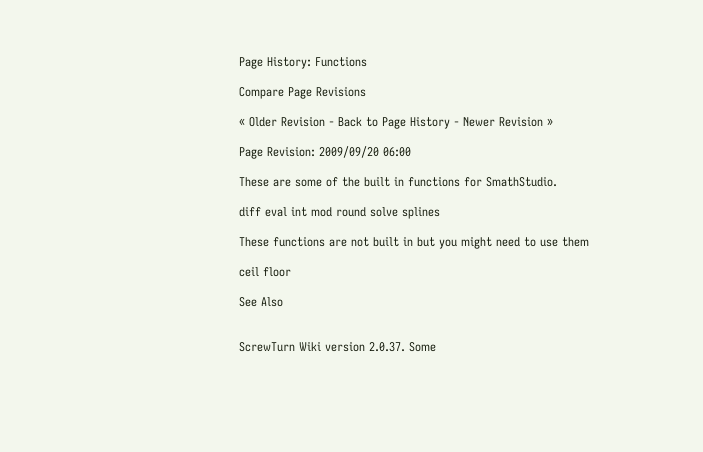Page History: Functions

Compare Page Revisions

« Older Revision - Back to Page History - Newer Revision »

Page Revision: 2009/09/20 06:00

These are some of the built in functions for SmathStudio.

diff eval int mod round solve splines

These functions are not built in but you might need to use them

ceil floor

See Also


ScrewTurn Wiki version 2.0.37. Some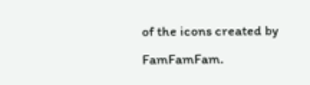of the icons created by FamFamFam.